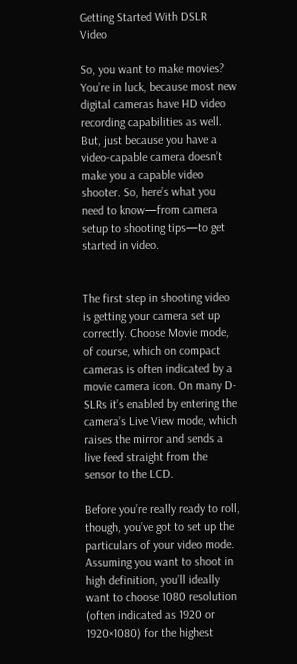Getting Started With DSLR Video

So, you want to make movies? You’re in luck, because most new digital cameras have HD video recording capabilities as well. But, just because you have a video-capable camera doesn’t make you a capable video shooter. So, here’s what you need to know—from camera setup to shooting tips—to get started in video.


The first step in shooting video is getting your camera set up correctly. Choose Movie mode, of course, which on compact cameras is often indicated by a movie camera icon. On many D-SLRs it’s enabled by entering the camera’s Live View mode, which raises the mirror and sends a live feed straight from the sensor to the LCD.

Before you’re really ready to roll, though, you’ve got to set up the particulars of your video mode. Assuming you want to shoot in high definition, you’ll ideally want to choose 1080 resolution (often indicated as 1920 or 1920×1080) for the highest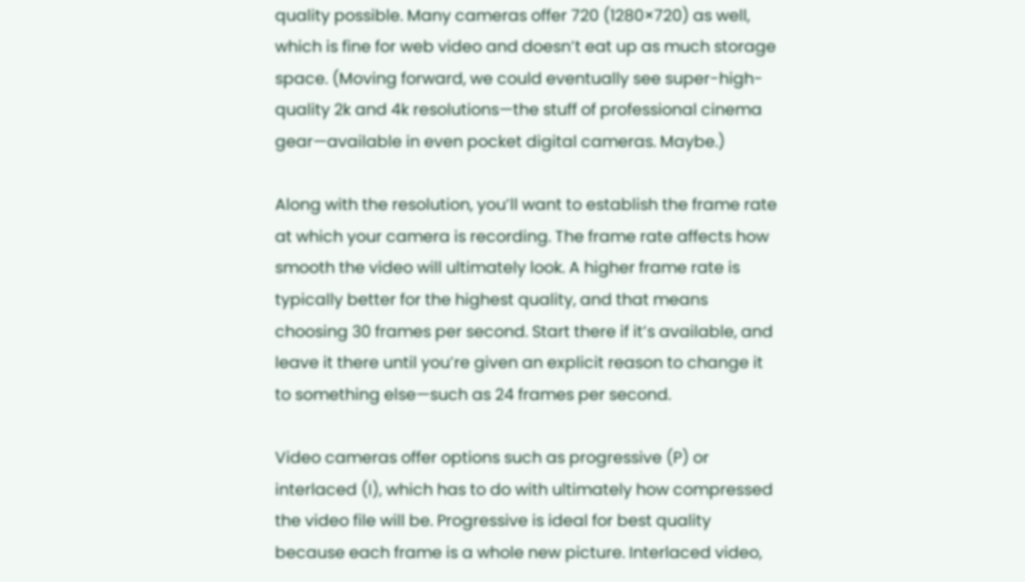quality possible. Many cameras offer 720 (1280×720) as well, which is fine for web video and doesn’t eat up as much storage space. (Moving forward, we could eventually see super-high-quality 2k and 4k resolutions—the stuff of professional cinema gear—available in even pocket digital cameras. Maybe.)

Along with the resolution, you’ll want to establish the frame rate at which your camera is recording. The frame rate affects how smooth the video will ultimately look. A higher frame rate is typically better for the highest quality, and that means choosing 30 frames per second. Start there if it’s available, and leave it there until you’re given an explicit reason to change it to something else—such as 24 frames per second.

Video cameras offer options such as progressive (P) or interlaced (I), which has to do with ultimately how compressed the video file will be. Progressive is ideal for best quality because each frame is a whole new picture. Interlaced video,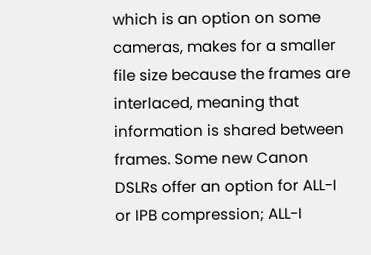which is an option on some cameras, makes for a smaller file size because the frames are interlaced, meaning that information is shared between frames. Some new Canon DSLRs offer an option for ALL-I or IPB compression; ALL-I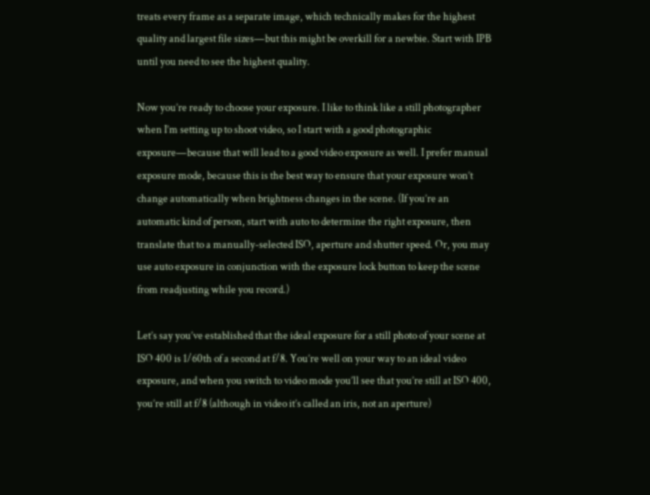treats every frame as a separate image, which technically makes for the highest quality and largest file sizes—but this might be overkill for a newbie. Start with IPB until you need to see the highest quality.

Now you’re ready to choose your exposure. I like to think like a still photographer when I’m setting up to shoot video, so I start with a good photographic exposure—because that will lead to a good video exposure as well. I prefer manual exposure mode, because this is the best way to ensure that your exposure won’t change automatically when brightness changes in the scene. (If you’re an automatic kind of person, start with auto to determine the right exposure, then translate that to a manually-selected ISO, aperture and shutter speed. Or, you may use auto exposure in conjunction with the exposure lock button to keep the scene from readjusting while you record.)

Let’s say you’ve established that the ideal exposure for a still photo of your scene at ISO 400 is 1/60th of a second at f/8. You’re well on your way to an ideal video exposure, and when you switch to video mode you’ll see that you’re still at ISO 400, you’re still at f/8 (although in video it’s called an iris, not an aperture)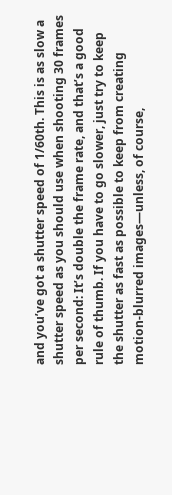and you’ve got a shutter speed of 1/60th. This is as slow a shutter speed as you should use when shooting 30 frames per second: It’s double the frame rate, and that’s a good rule of thumb. If you have to go slower, just try to keep the shutter as fast as possible to keep from creating motion-blurred images—unless, of course,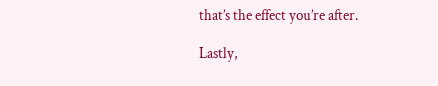that’s the effect you’re after.

Lastly,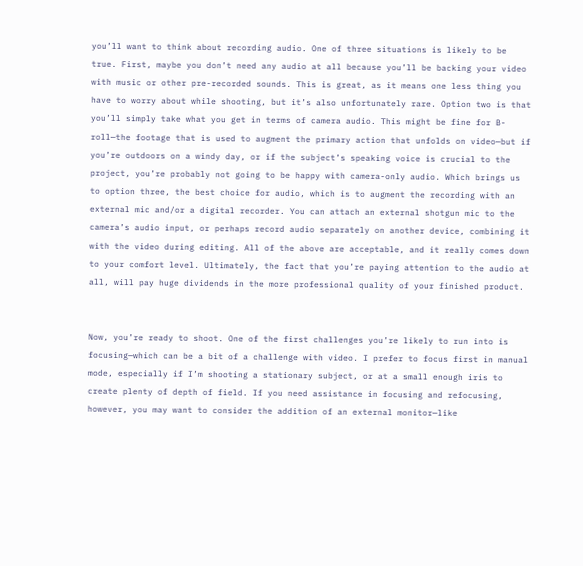you’ll want to think about recording audio. One of three situations is likely to be true. First, maybe you don’t need any audio at all because you’ll be backing your video with music or other pre-recorded sounds. This is great, as it means one less thing you have to worry about while shooting, but it’s also unfortunately rare. Option two is that you’ll simply take what you get in terms of camera audio. This might be fine for B-roll—the footage that is used to augment the primary action that unfolds on video—but if you’re outdoors on a windy day, or if the subject’s speaking voice is crucial to the project, you’re probably not going to be happy with camera-only audio. Which brings us to option three, the best choice for audio, which is to augment the recording with an external mic and/or a digital recorder. You can attach an external shotgun mic to the camera’s audio input, or perhaps record audio separately on another device, combining it with the video during editing. All of the above are acceptable, and it really comes down to your comfort level. Ultimately, the fact that you’re paying attention to the audio at all, will pay huge dividends in the more professional quality of your finished product.


Now, you’re ready to shoot. One of the first challenges you’re likely to run into is focusing—which can be a bit of a challenge with video. I prefer to focus first in manual mode, especially if I’m shooting a stationary subject, or at a small enough iris to create plenty of depth of field. If you need assistance in focusing and refocusing, however, you may want to consider the addition of an external monitor—like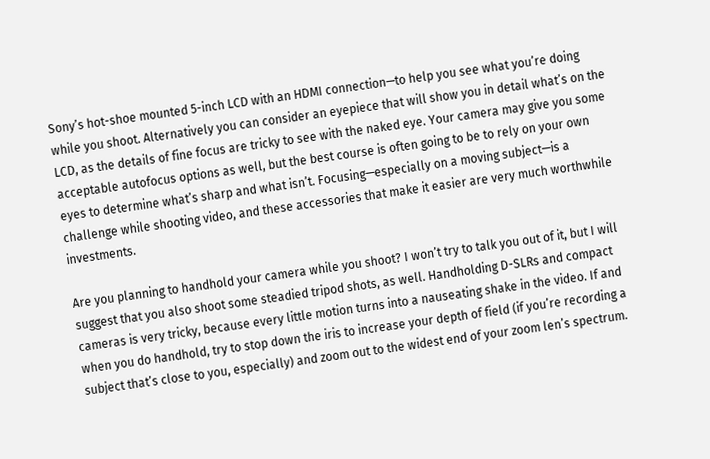Sony’s hot-shoe mounted 5-inch LCD with an HDMI connection—to help you see what you’re doing while you shoot. Alternatively you can consider an eyepiece that will show you in detail what’s on the LCD, as the details of fine focus are tricky to see with the naked eye. Your camera may give you some acceptable autofocus options as well, but the best course is often going to be to rely on your own eyes to determine what’s sharp and what isn’t. Focusing—especially on a moving subject—is a challenge while shooting video, and these accessories that make it easier are very much worthwhile investments.

Are you planning to handhold your camera while you shoot? I won’t try to talk you out of it, but I will suggest that you also shoot some steadied tripod shots, as well. Handholding D-SLRs and compact cameras is very tricky, because every little motion turns into a nauseating shake in the video. If and when you do handhold, try to stop down the iris to increase your depth of field (if you’re recording a subject that’s close to you, especially) and zoom out to the widest end of your zoom len’s spectrum.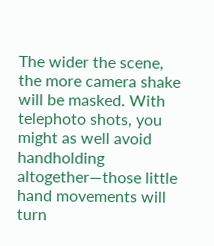The wider the scene, the more camera shake will be masked. With telephoto shots, you might as well avoid handholding altogether—those little hand movements will turn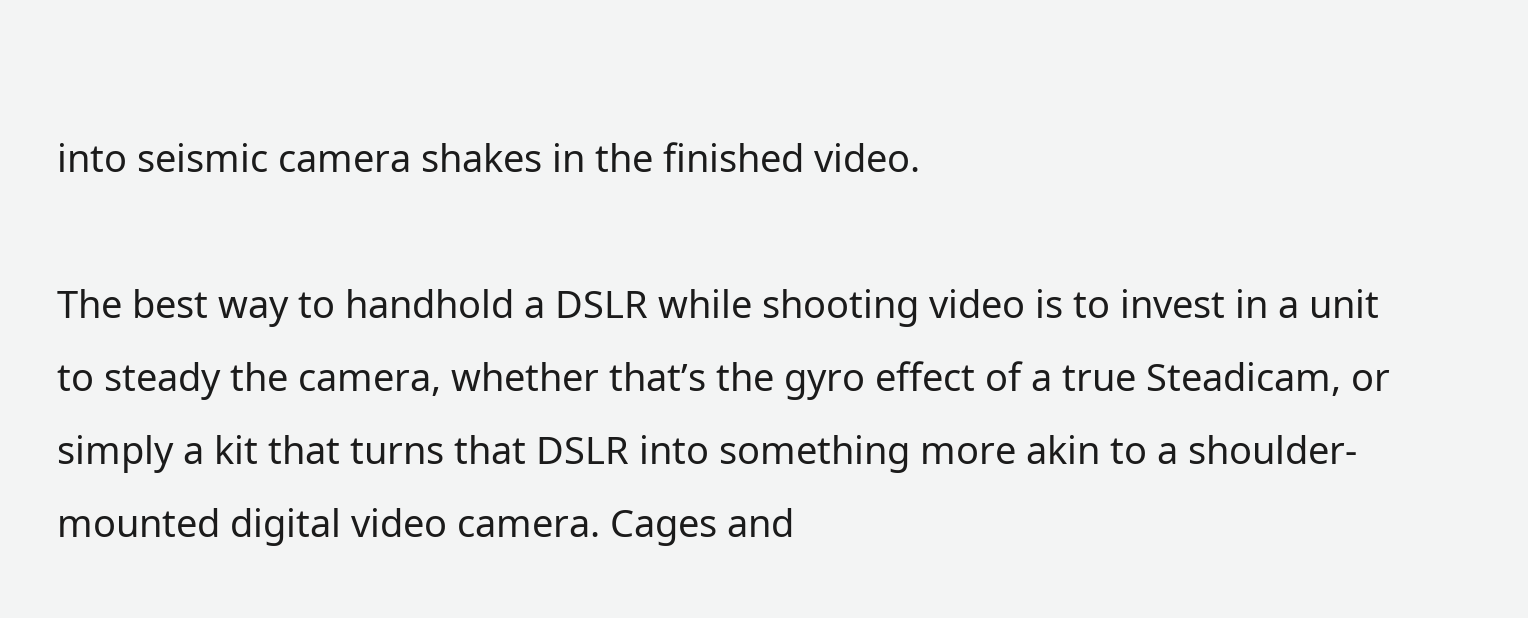into seismic camera shakes in the finished video.

The best way to handhold a DSLR while shooting video is to invest in a unit to steady the camera, whether that’s the gyro effect of a true Steadicam, or simply a kit that turns that DSLR into something more akin to a shoulder-mounted digital video camera. Cages and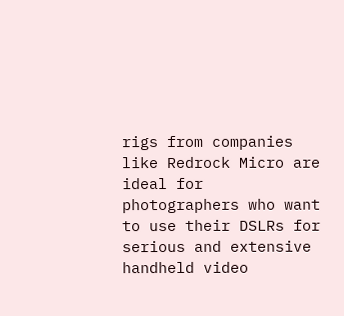rigs from companies like Redrock Micro are ideal for photographers who want to use their DSLRs for serious and extensive handheld video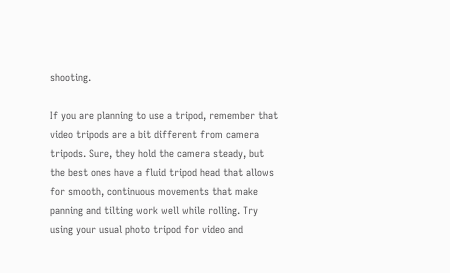shooting.

If you are planning to use a tripod, remember that video tripods are a bit different from camera tripods. Sure, they hold the camera steady, but the best ones have a fluid tripod head that allows for smooth, continuous movements that make panning and tilting work well while rolling. Try using your usual photo tripod for video and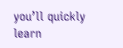you’ll quickly learn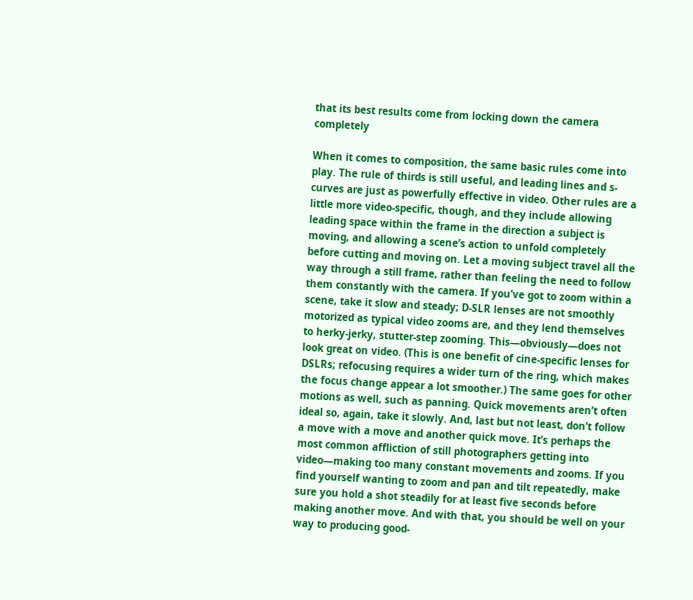that its best results come from locking down the camera completely

When it comes to composition, the same basic rules come into play. The rule of thirds is still useful, and leading lines and s-curves are just as powerfully effective in video. Other rules are a little more video-specific, though, and they include allowing leading space within the frame in the direction a subject is moving, and allowing a scene’s action to unfold completely before cutting and moving on. Let a moving subject travel all the way through a still frame, rather than feeling the need to follow them constantly with the camera. If you’ve got to zoom within a scene, take it slow and steady; D-SLR lenses are not smoothly motorized as typical video zooms are, and they lend themselves to herky-jerky, stutter-step zooming. This—obviously—does not look great on video. (This is one benefit of cine-specific lenses for DSLRs; refocusing requires a wider turn of the ring, which makes the focus change appear a lot smoother.) The same goes for other motions as well, such as panning. Quick movements aren’t often ideal so, again, take it slowly. And, last but not least, don’t follow a move with a move and another quick move. It’s perhaps the most common affliction of still photographers getting into video—making too many constant movements and zooms. If you find yourself wanting to zoom and pan and tilt repeatedly, make sure you hold a shot steadily for at least five seconds before making another move. And with that, you should be well on your way to producing good-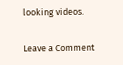looking videos.

Leave a Comment